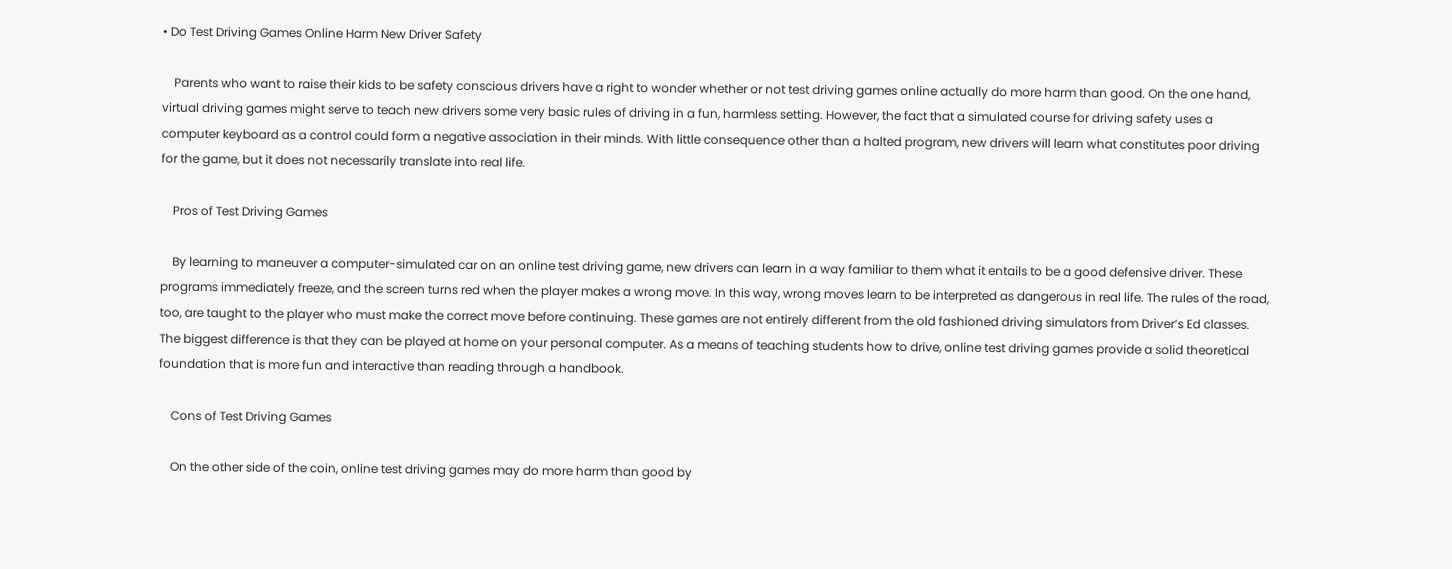• Do Test Driving Games Online Harm New Driver Safety

    Parents who want to raise their kids to be safety conscious drivers have a right to wonder whether or not test driving games online actually do more harm than good. On the one hand, virtual driving games might serve to teach new drivers some very basic rules of driving in a fun, harmless setting. However, the fact that a simulated course for driving safety uses a computer keyboard as a control could form a negative association in their minds. With little consequence other than a halted program, new drivers will learn what constitutes poor driving for the game, but it does not necessarily translate into real life.

    Pros of Test Driving Games

    By learning to maneuver a computer-simulated car on an online test driving game, new drivers can learn in a way familiar to them what it entails to be a good defensive driver. These programs immediately freeze, and the screen turns red when the player makes a wrong move. In this way, wrong moves learn to be interpreted as dangerous in real life. The rules of the road, too, are taught to the player who must make the correct move before continuing. These games are not entirely different from the old fashioned driving simulators from Driver’s Ed classes. The biggest difference is that they can be played at home on your personal computer. As a means of teaching students how to drive, online test driving games provide a solid theoretical foundation that is more fun and interactive than reading through a handbook.

    Cons of Test Driving Games

    On the other side of the coin, online test driving games may do more harm than good by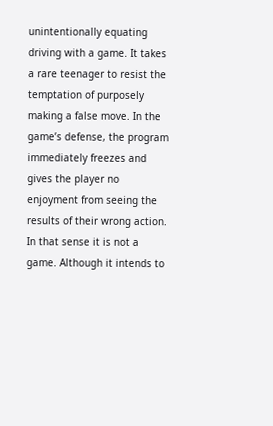unintentionally equating driving with a game. It takes a rare teenager to resist the temptation of purposely making a false move. In the game’s defense, the program immediately freezes and gives the player no enjoyment from seeing the results of their wrong action. In that sense it is not a game. Although it intends to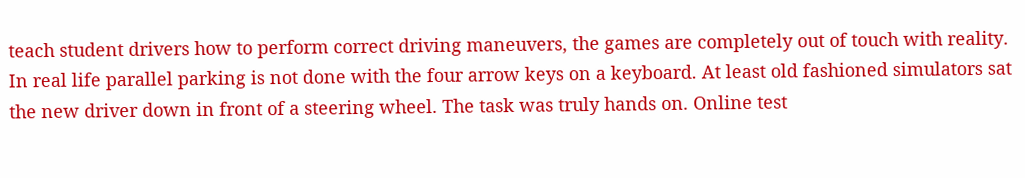teach student drivers how to perform correct driving maneuvers, the games are completely out of touch with reality. In real life parallel parking is not done with the four arrow keys on a keyboard. At least old fashioned simulators sat the new driver down in front of a steering wheel. The task was truly hands on. Online test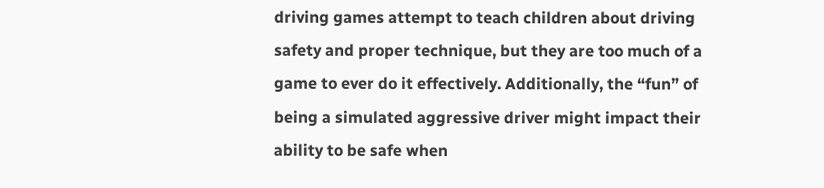driving games attempt to teach children about driving safety and proper technique, but they are too much of a game to ever do it effectively. Additionally, the “fun” of being a simulated aggressive driver might impact their ability to be safe when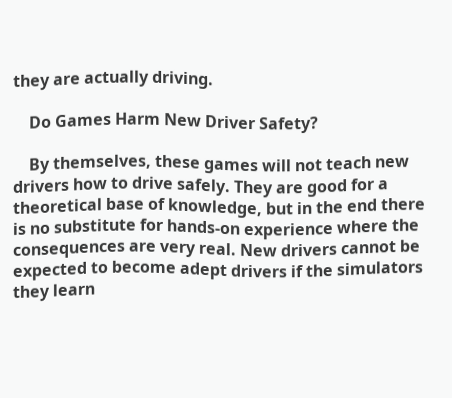they are actually driving.

    Do Games Harm New Driver Safety?

    By themselves, these games will not teach new drivers how to drive safely. They are good for a theoretical base of knowledge, but in the end there is no substitute for hands-on experience where the consequences are very real. New drivers cannot be expected to become adept drivers if the simulators they learn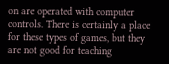on are operated with computer controls. There is certainly a place for these types of games, but they are not good for teaching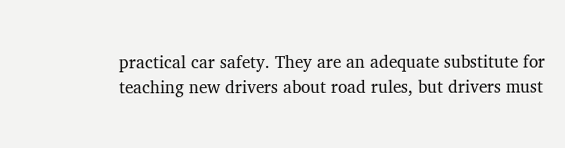practical car safety. They are an adequate substitute for teaching new drivers about road rules, but drivers must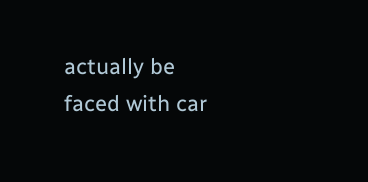actually be faced with car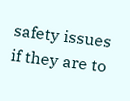safety issues if they are to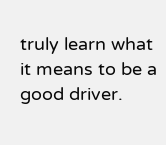truly learn what it means to be a good driver.